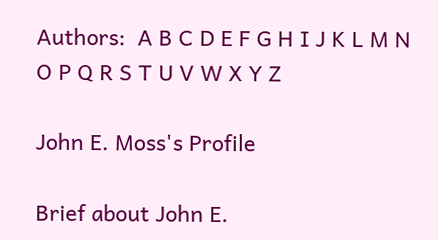Authors:  A B C D E F G H I J K L M N O P Q R S T U V W X Y Z

John E. Moss's Profile

Brief about John E.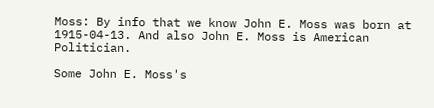Moss: By info that we know John E. Moss was born at 1915-04-13. And also John E. Moss is American Politician.

Some John E. Moss's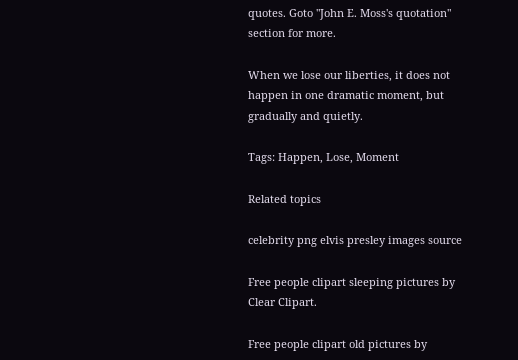quotes. Goto "John E. Moss's quotation" section for more.

When we lose our liberties, it does not happen in one dramatic moment, but gradually and quietly.

Tags: Happen, Lose, Moment

Related topics

celebrity png elvis presley images source

Free people clipart sleeping pictures by Clear Clipart.

Free people clipart old pictures by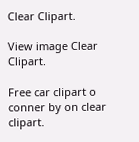Clear Clipart.

View image Clear Clipart.

Free car clipart o conner by on clear clipart.